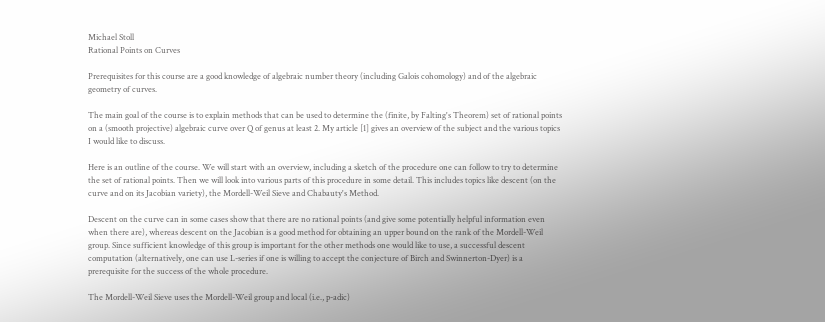Michael Stoll
Rational Points on Curves

Prerequisites for this course are a good knowledge of algebraic number theory (including Galois cohomology) and of the algebraic geometry of curves.

The main goal of the course is to explain methods that can be used to determine the (finite, by Falting's Theorem) set of rational points on a (smooth projective) algebraic curve over Q of genus at least 2. My article [1] gives an overview of the subject and the various topics I would like to discuss.

Here is an outline of the course. We will start with an overview, including a sketch of the procedure one can follow to try to determine the set of rational points. Then we will look into various parts of this procedure in some detail. This includes topics like descent (on the curve and on its Jacobian variety), the Mordell-Weil Sieve and Chabauty's Method.

Descent on the curve can in some cases show that there are no rational points (and give some potentially helpful information even when there are), whereas descent on the Jacobian is a good method for obtaining an upper bound on the rank of the Mordell-Weil group. Since sufficient knowledge of this group is important for the other methods one would like to use, a successful descent computation (alternatively, one can use L-series if one is willing to accept the conjecture of Birch and Swinnerton-Dyer) is a prerequisite for the success of the whole procedure.

The Mordell-Weil Sieve uses the Mordell-Weil group and local (i.e., p-adic)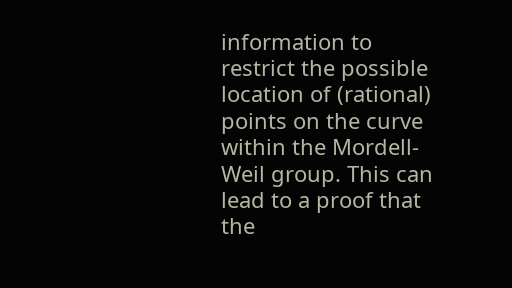information to restrict the possible location of (rational) points on the curve within the Mordell-Weil group. This can lead to a proof that the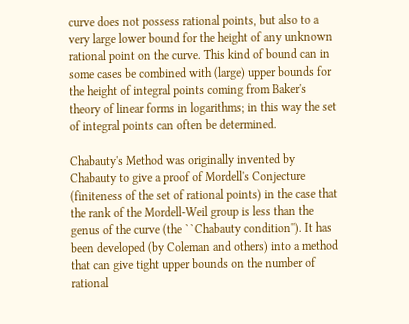curve does not possess rational points, but also to a very large lower bound for the height of any unknown rational point on the curve. This kind of bound can in some cases be combined with (large) upper bounds for the height of integral points coming from Baker's theory of linear forms in logarithms; in this way the set of integral points can often be determined.

Chabauty's Method was originally invented by Chabauty to give a proof of Mordell's Conjecture (finiteness of the set of rational points) in the case that the rank of the Mordell-Weil group is less than the genus of the curve (the ``Chabauty condition''). It has been developed (by Coleman and others) into a method that can give tight upper bounds on the number of rational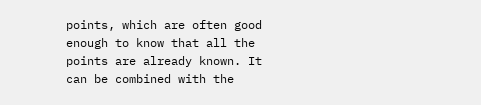points, which are often good enough to know that all the points are already known. It can be combined with the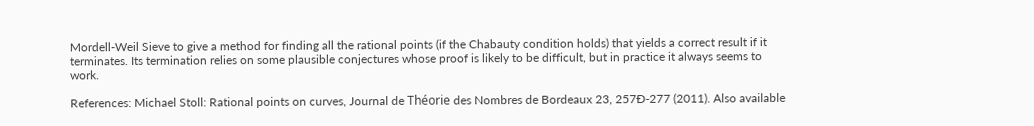Mordell-Weil Sieve to give a method for finding all the rational points (if the Chabauty condition holds) that yields a correct result if it terminates. Its termination relies on some plausible conjectures whose proof is likely to be difficult, but in practice it always seems to work.

References: Michael Stoll: Rational points on curves, Journal de Théorie des Nombres de Bordeaux 23, 257Ð-277 (2011). Also available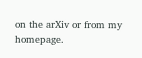on the arXiv or from my homepage.